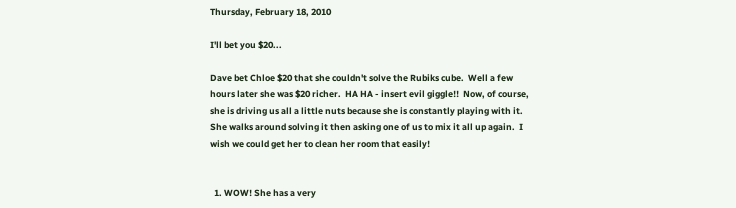Thursday, February 18, 2010

I'll bet you $20...

Dave bet Chloe $20 that she couldn't solve the Rubiks cube.  Well a few hours later she was $20 richer.  HA HA - insert evil giggle!!  Now, of course, she is driving us all a little nuts because she is constantly playing with it.  She walks around solving it then asking one of us to mix it all up again.  I wish we could get her to clean her room that easily!


  1. WOW! She has a very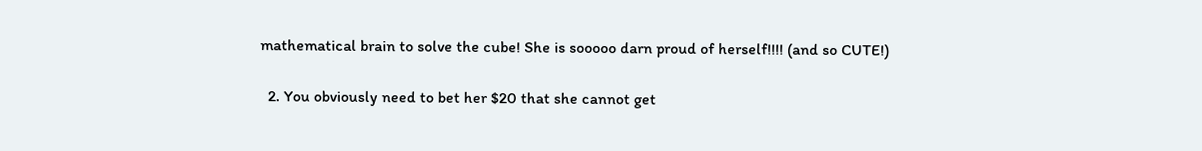mathematical brain to solve the cube! She is sooooo darn proud of herself!!!! (and so CUTE!)

  2. You obviously need to bet her $20 that she cannot get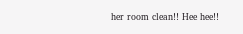her room clean!! Hee hee!!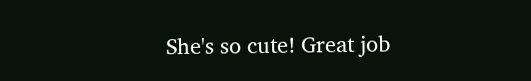She's so cute! Great job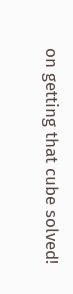on getting that cube solved!